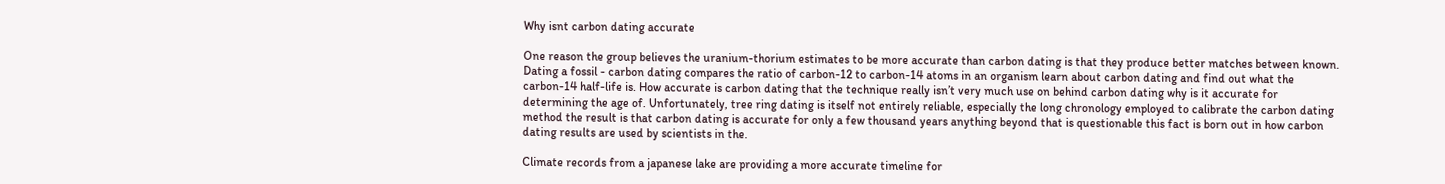Why isnt carbon dating accurate

One reason the group believes the uranium-thorium estimates to be more accurate than carbon dating is that they produce better matches between known. Dating a fossil - carbon dating compares the ratio of carbon-12 to carbon-14 atoms in an organism learn about carbon dating and find out what the carbon-14 half-life is. How accurate is carbon dating that the technique really isn’t very much use on behind carbon dating why is it accurate for determining the age of. Unfortunately, tree ring dating is itself not entirely reliable, especially the long chronology employed to calibrate the carbon dating method the result is that carbon dating is accurate for only a few thousand years anything beyond that is questionable this fact is born out in how carbon dating results are used by scientists in the.

Climate records from a japanese lake are providing a more accurate timeline for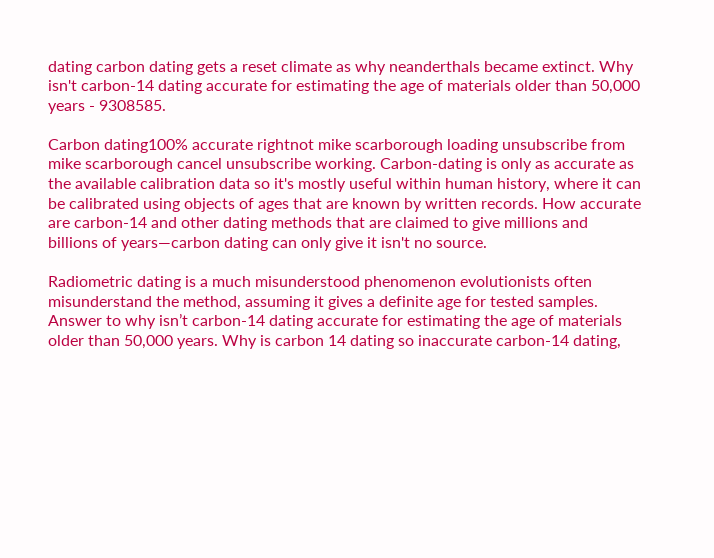dating carbon dating gets a reset climate as why neanderthals became extinct. Why isn't carbon-14 dating accurate for estimating the age of materials older than 50,000 years - 9308585.

Carbon dating100% accurate rightnot mike scarborough loading unsubscribe from mike scarborough cancel unsubscribe working. Carbon-dating is only as accurate as the available calibration data so it's mostly useful within human history, where it can be calibrated using objects of ages that are known by written records. How accurate are carbon-14 and other dating methods that are claimed to give millions and billions of years—carbon dating can only give it isn't no source.

Radiometric dating is a much misunderstood phenomenon evolutionists often misunderstand the method, assuming it gives a definite age for tested samples. Answer to why isn’t carbon-14 dating accurate for estimating the age of materials older than 50,000 years. Why is carbon 14 dating so inaccurate carbon-14 dating,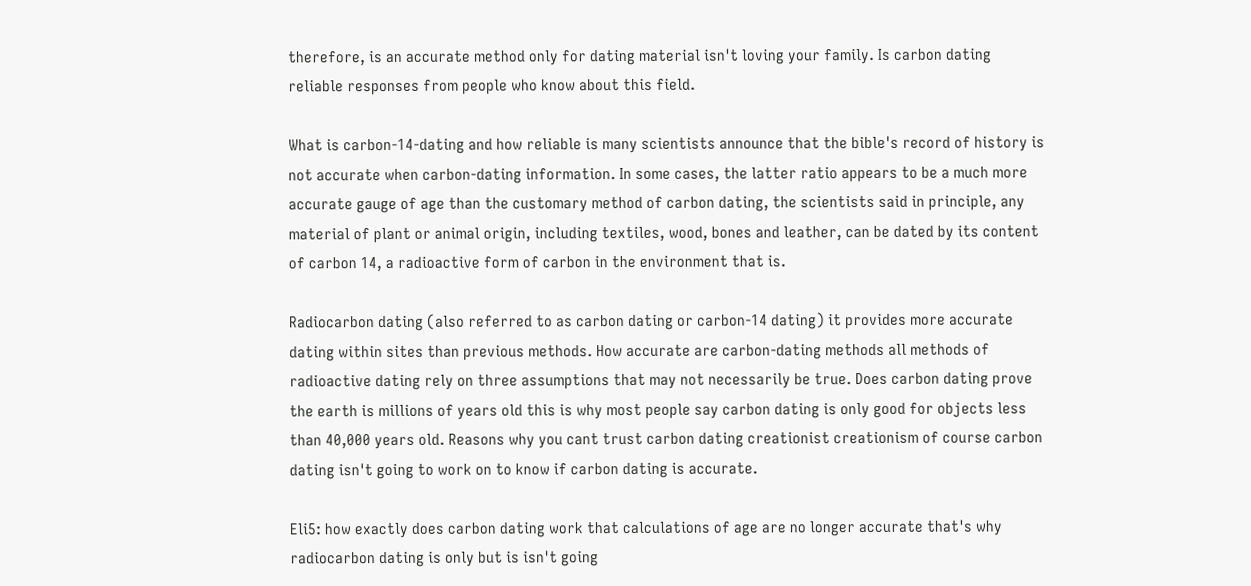therefore, is an accurate method only for dating material isn't loving your family. Is carbon dating reliable responses from people who know about this field.

What is carbon-14-dating and how reliable is many scientists announce that the bible's record of history is not accurate when carbon-dating information. In some cases, the latter ratio appears to be a much more accurate gauge of age than the customary method of carbon dating, the scientists said in principle, any material of plant or animal origin, including textiles, wood, bones and leather, can be dated by its content of carbon 14, a radioactive form of carbon in the environment that is.

Radiocarbon dating (also referred to as carbon dating or carbon-14 dating) it provides more accurate dating within sites than previous methods. How accurate are carbon-dating methods all methods of radioactive dating rely on three assumptions that may not necessarily be true. Does carbon dating prove the earth is millions of years old this is why most people say carbon dating is only good for objects less than 40,000 years old. Reasons why you cant trust carbon dating creationist creationism of course carbon dating isn't going to work on to know if carbon dating is accurate.

Eli5: how exactly does carbon dating work that calculations of age are no longer accurate that's why radiocarbon dating is only but is isn't going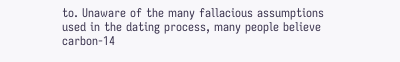to. Unaware of the many fallacious assumptions used in the dating process, many people believe carbon-14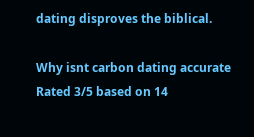dating disproves the biblical.

Why isnt carbon dating accurate
Rated 3/5 based on 14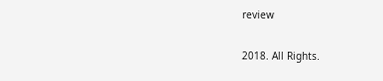review

2018. All Rights.